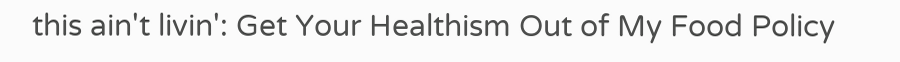this ain't livin': Get Your Healthism Out of My Food Policy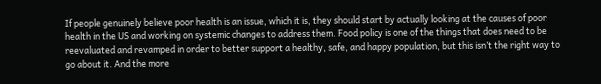If people genuinely believe poor health is an issue, which it is, they should start by actually looking at the causes of poor health in the US and working on systemic changes to address them. Food policy is one of the things that does need to be reevaluated and revamped in order to better support a healthy, safe, and happy population, but this isn’t the right way to go about it. And the more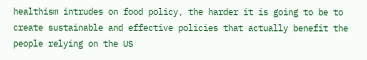healthism intrudes on food policy, the harder it is going to be to create sustainable and effective policies that actually benefit the people relying on the US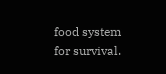food system for survival.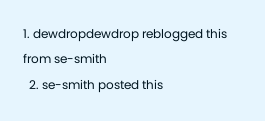1. dewdropdewdrop reblogged this from se-smith
  2. se-smith posted this